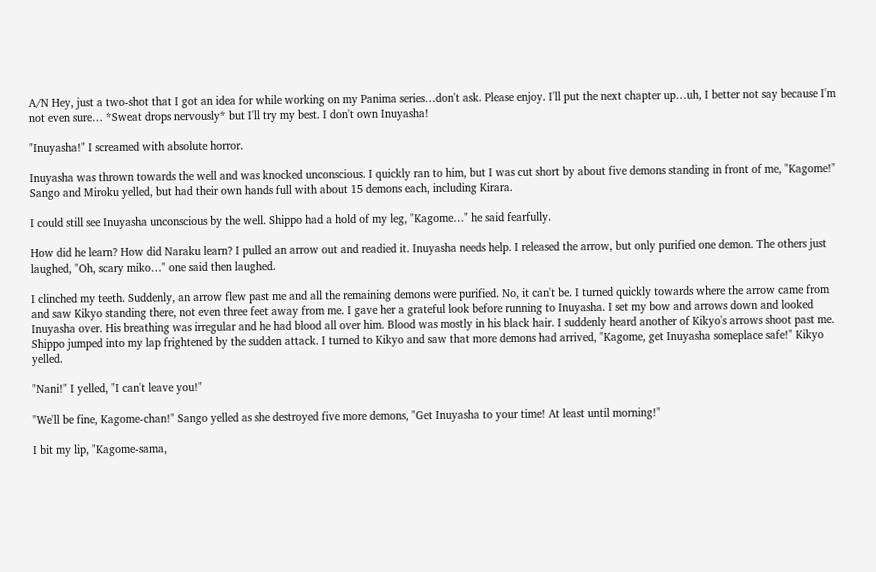A/N Hey, just a two-shot that I got an idea for while working on my Panima series…don't ask. Please enjoy. I'll put the next chapter up…uh, I better not say because I'm not even sure… *Sweat drops nervously* but I'll try my best. I don't own Inuyasha!

"Inuyasha!" I screamed with absolute horror.

Inuyasha was thrown towards the well and was knocked unconscious. I quickly ran to him, but I was cut short by about five demons standing in front of me, "Kagome!" Sango and Miroku yelled, but had their own hands full with about 15 demons each, including Kirara.

I could still see Inuyasha unconscious by the well. Shippo had a hold of my leg, "Kagome…" he said fearfully.

How did he learn? How did Naraku learn? I pulled an arrow out and readied it. Inuyasha needs help. I released the arrow, but only purified one demon. The others just laughed, "Oh, scary miko…" one said then laughed.

I clinched my teeth. Suddenly, an arrow flew past me and all the remaining demons were purified. No, it can't be. I turned quickly towards where the arrow came from and saw Kikyo standing there, not even three feet away from me. I gave her a grateful look before running to Inuyasha. I set my bow and arrows down and looked Inuyasha over. His breathing was irregular and he had blood all over him. Blood was mostly in his black hair. I suddenly heard another of Kikyo's arrows shoot past me. Shippo jumped into my lap frightened by the sudden attack. I turned to Kikyo and saw that more demons had arrived, "Kagome, get Inuyasha someplace safe!" Kikyo yelled.

"Nani!" I yelled, "I can't leave you!"

"We'll be fine, Kagome-chan!" Sango yelled as she destroyed five more demons, "Get Inuyasha to your time! At least until morning!"

I bit my lip, "Kagome-sama,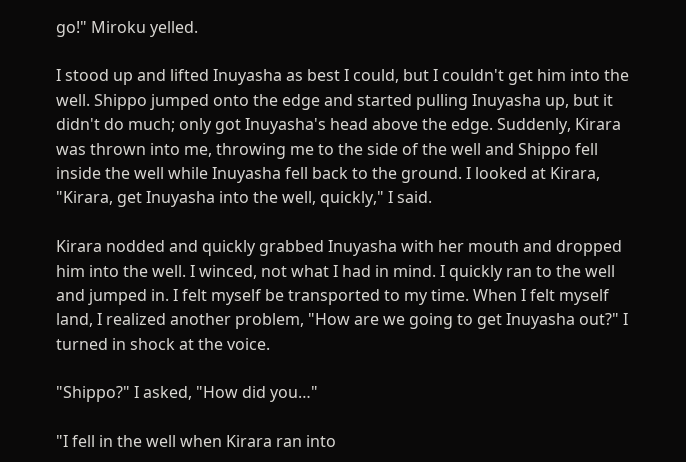go!" Miroku yelled.

I stood up and lifted Inuyasha as best I could, but I couldn't get him into the well. Shippo jumped onto the edge and started pulling Inuyasha up, but it didn't do much; only got Inuyasha's head above the edge. Suddenly, Kirara was thrown into me, throwing me to the side of the well and Shippo fell inside the well while Inuyasha fell back to the ground. I looked at Kirara, "Kirara, get Inuyasha into the well, quickly," I said.

Kirara nodded and quickly grabbed Inuyasha with her mouth and dropped him into the well. I winced, not what I had in mind. I quickly ran to the well and jumped in. I felt myself be transported to my time. When I felt myself land, I realized another problem, "How are we going to get Inuyasha out?" I turned in shock at the voice.

"Shippo?" I asked, "How did you…"

"I fell in the well when Kirara ran into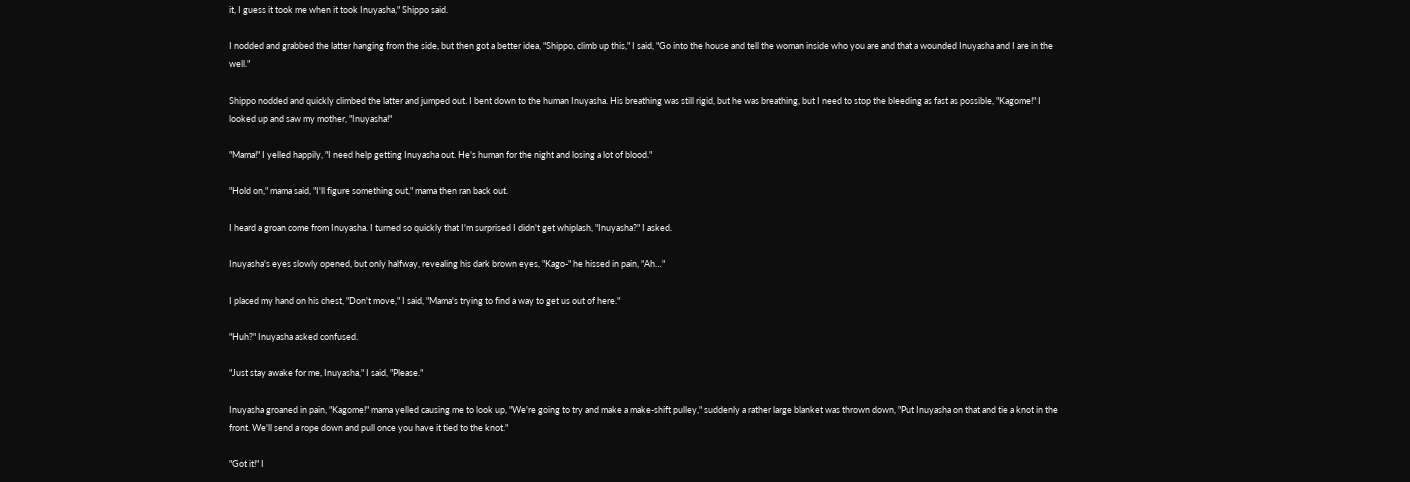it, I guess it took me when it took Inuyasha," Shippo said.

I nodded and grabbed the latter hanging from the side, but then got a better idea, "Shippo, climb up this," I said, "Go into the house and tell the woman inside who you are and that a wounded Inuyasha and I are in the well."

Shippo nodded and quickly climbed the latter and jumped out. I bent down to the human Inuyasha. His breathing was still rigid, but he was breathing, but I need to stop the bleeding as fast as possible, "Kagome!" I looked up and saw my mother, "Inuyasha!"

"Mama!" I yelled happily, "I need help getting Inuyasha out. He's human for the night and losing a lot of blood."

"Hold on," mama said, "I'll figure something out," mama then ran back out.

I heard a groan come from Inuyasha. I turned so quickly that I'm surprised I didn't get whiplash, "Inuyasha?" I asked.

Inuyasha's eyes slowly opened, but only halfway, revealing his dark brown eyes, "Kago-" he hissed in pain, "Ah…"

I placed my hand on his chest, "Don't move," I said, "Mama's trying to find a way to get us out of here."

"Huh?" Inuyasha asked confused.

"Just stay awake for me, Inuyasha," I said, "Please."

Inuyasha groaned in pain, "Kagome!" mama yelled causing me to look up, "We're going to try and make a make-shift pulley," suddenly a rather large blanket was thrown down, "Put Inuyasha on that and tie a knot in the front. We'll send a rope down and pull once you have it tied to the knot."

"Got it!" I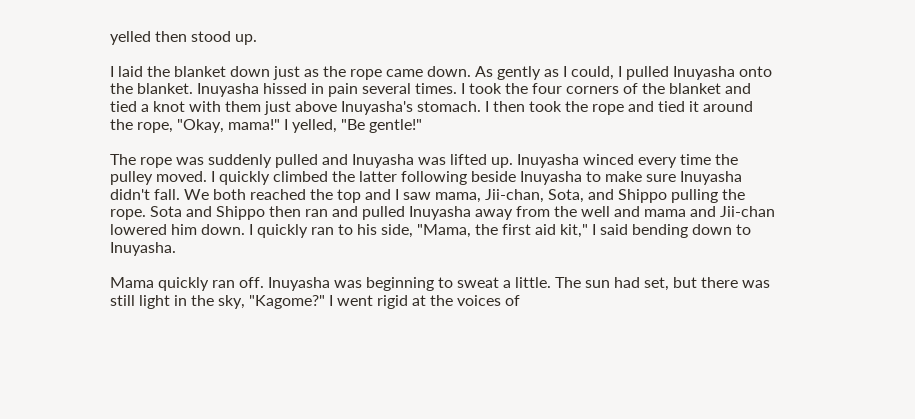yelled then stood up.

I laid the blanket down just as the rope came down. As gently as I could, I pulled Inuyasha onto the blanket. Inuyasha hissed in pain several times. I took the four corners of the blanket and tied a knot with them just above Inuyasha's stomach. I then took the rope and tied it around the rope, "Okay, mama!" I yelled, "Be gentle!"

The rope was suddenly pulled and Inuyasha was lifted up. Inuyasha winced every time the pulley moved. I quickly climbed the latter following beside Inuyasha to make sure Inuyasha didn't fall. We both reached the top and I saw mama, Jii-chan, Sota, and Shippo pulling the rope. Sota and Shippo then ran and pulled Inuyasha away from the well and mama and Jii-chan lowered him down. I quickly ran to his side, "Mama, the first aid kit," I said bending down to Inuyasha.

Mama quickly ran off. Inuyasha was beginning to sweat a little. The sun had set, but there was still light in the sky, "Kagome?" I went rigid at the voices of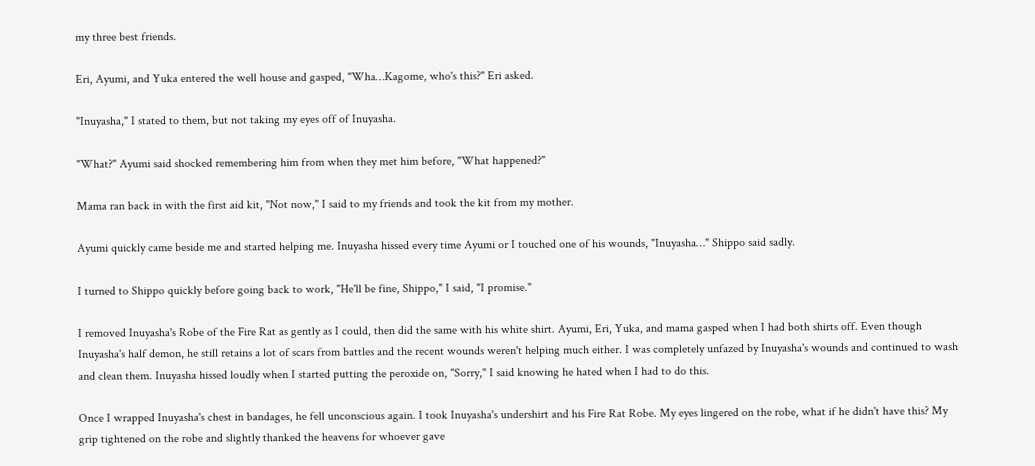my three best friends.

Eri, Ayumi, and Yuka entered the well house and gasped, "Wha…Kagome, who's this?" Eri asked.

"Inuyasha," I stated to them, but not taking my eyes off of Inuyasha.

"What?" Ayumi said shocked remembering him from when they met him before, "What happened?"

Mama ran back in with the first aid kit, "Not now," I said to my friends and took the kit from my mother.

Ayumi quickly came beside me and started helping me. Inuyasha hissed every time Ayumi or I touched one of his wounds, "Inuyasha…" Shippo said sadly.

I turned to Shippo quickly before going back to work, "He'll be fine, Shippo," I said, "I promise."

I removed Inuyasha's Robe of the Fire Rat as gently as I could, then did the same with his white shirt. Ayumi, Eri, Yuka, and mama gasped when I had both shirts off. Even though Inuyasha's half demon, he still retains a lot of scars from battles and the recent wounds weren't helping much either. I was completely unfazed by Inuyasha's wounds and continued to wash and clean them. Inuyasha hissed loudly when I started putting the peroxide on, "Sorry," I said knowing he hated when I had to do this.

Once I wrapped Inuyasha's chest in bandages, he fell unconscious again. I took Inuyasha's undershirt and his Fire Rat Robe. My eyes lingered on the robe, what if he didn't have this? My grip tightened on the robe and slightly thanked the heavens for whoever gave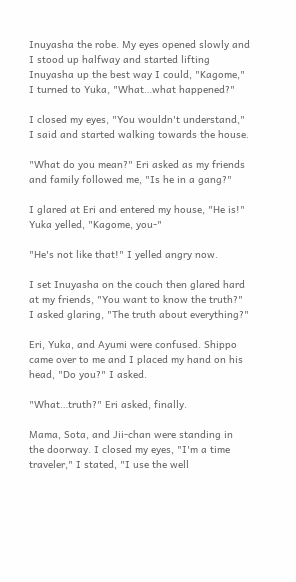Inuyasha the robe. My eyes opened slowly and I stood up halfway and started lifting Inuyasha up the best way I could, "Kagome," I turned to Yuka, "What…what happened?"

I closed my eyes, "You wouldn't understand," I said and started walking towards the house.

"What do you mean?" Eri asked as my friends and family followed me, "Is he in a gang?"

I glared at Eri and entered my house, "He is!" Yuka yelled, "Kagome, you-"

"He's not like that!" I yelled angry now.

I set Inuyasha on the couch then glared hard at my friends, "You want to know the truth?" I asked glaring, "The truth about everything?"

Eri, Yuka, and Ayumi were confused. Shippo came over to me and I placed my hand on his head, "Do you?" I asked.

"What…truth?" Eri asked, finally.

Mama, Sota, and Jii-chan were standing in the doorway. I closed my eyes, "I'm a time traveler," I stated, "I use the well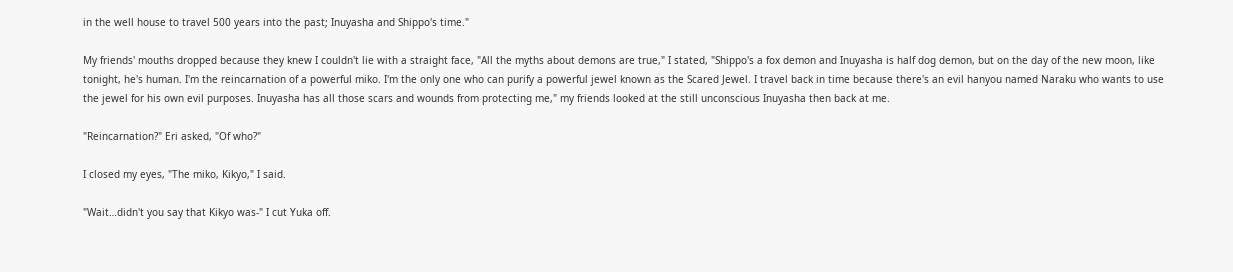in the well house to travel 500 years into the past; Inuyasha and Shippo's time."

My friends' mouths dropped because they knew I couldn't lie with a straight face, "All the myths about demons are true," I stated, "Shippo's a fox demon and Inuyasha is half dog demon, but on the day of the new moon, like tonight, he's human. I'm the reincarnation of a powerful miko. I'm the only one who can purify a powerful jewel known as the Scared Jewel. I travel back in time because there's an evil hanyou named Naraku who wants to use the jewel for his own evil purposes. Inuyasha has all those scars and wounds from protecting me," my friends looked at the still unconscious Inuyasha then back at me.

"Reincarnation?" Eri asked, "Of who?"

I closed my eyes, "The miko, Kikyo," I said.

"Wait…didn't you say that Kikyo was-" I cut Yuka off.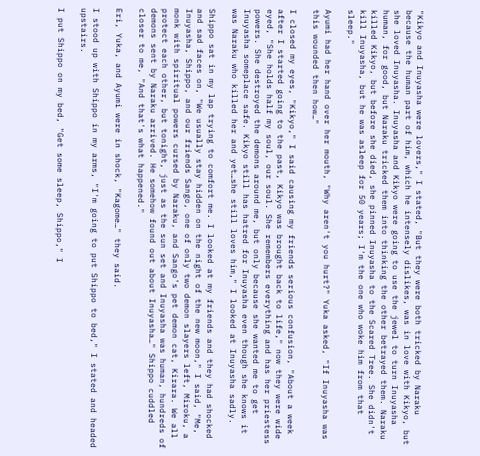"Kikyo and Inuyasha were lovers," I stated, "But they were both tricked by Naraku because the human part of him, which he intensely dislikes, was in love with Kikyo, but she loved Inuyasha. Inuyasha and Kikyo were going to use the jewel to turn Inuyasha human, for good, but Naraku tricked them into thinking the other betrayed them. Naraku killed Kikyo, but before she died, she pinned Inuyasha to the Scared Tree. She didn't kill Inuyasha, but he was asleep for 50 years; I'm the one who woke him from that sleep."

Ayumi had her hand over her mouth, "Why aren't you hurt?" Yuka asked, "If Inuyasha was this wounded then how…"

I closed my eyes, "Kikyo," I said causing my friends serious confusion, "About a week after I started going to the past, Kikyo was brought back to life," now they were wide eyed, "She holds half my soul, our soul. She remembers everything and has her priestess powers. She destroyed the demons around me, but only because she wanted me to get Inuyasha someplace safe. Kikyo still has hatred for Inuyasha even though she knows it was Naraku who killed her and yet…she still loves him," I looked at Inuyasha sadly.

Shippo sat in my lap trying to comfort me. I looked at my friends and they had shocked and sad faces on, "We usually stay hidden on the night of the new moon," I said, "Me, Inuyasha, Shippo, and our friends Sango, one of only two demon slayers left, Miroku, a monk with spiritual powers cursed by Naraku, and Sango's pet demon cat, Kirara. We all protect each other, but tonight, just as the sun set and Inuyasha was human, hundreds of demons sent by Naraku arrived. He somehow found out about Inuyasha…" Shippo cuddled closer to me, "And that's what happened."

Eri, Yuka, and Ayumi were in shock, "Kagome…" they said.

I stood up with Shippo in my arms, "I'm going to put Shippo to bed," I stated and headed upstairs.

I put Shippo on my bed, "Get some sleep, Shippo," I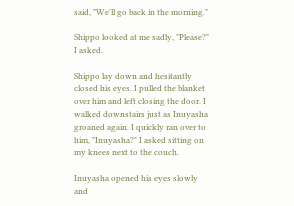said, "We'll go back in the morning."

Shippo looked at me sadly, "Please?" I asked.

Shippo lay down and hesitantly closed his eyes. I pulled the blanket over him and left closing the door. I walked downstairs just as Inuyasha groaned again. I quickly ran over to him, "Inuyasha?" I asked sitting on my knees next to the couch.

Inuyasha opened his eyes slowly and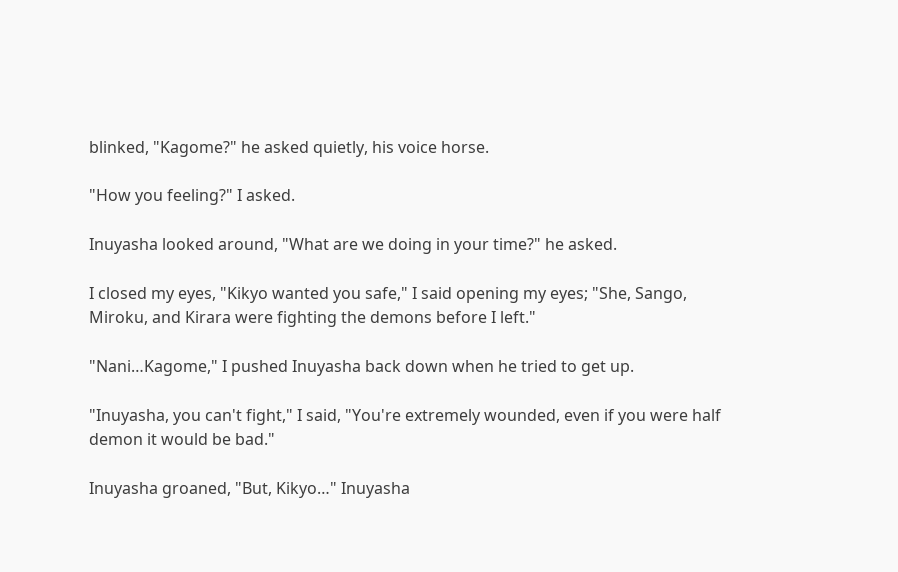blinked, "Kagome?" he asked quietly, his voice horse.

"How you feeling?" I asked.

Inuyasha looked around, "What are we doing in your time?" he asked.

I closed my eyes, "Kikyo wanted you safe," I said opening my eyes; "She, Sango, Miroku, and Kirara were fighting the demons before I left."

"Nani…Kagome," I pushed Inuyasha back down when he tried to get up.

"Inuyasha, you can't fight," I said, "You're extremely wounded, even if you were half demon it would be bad."

Inuyasha groaned, "But, Kikyo…" Inuyasha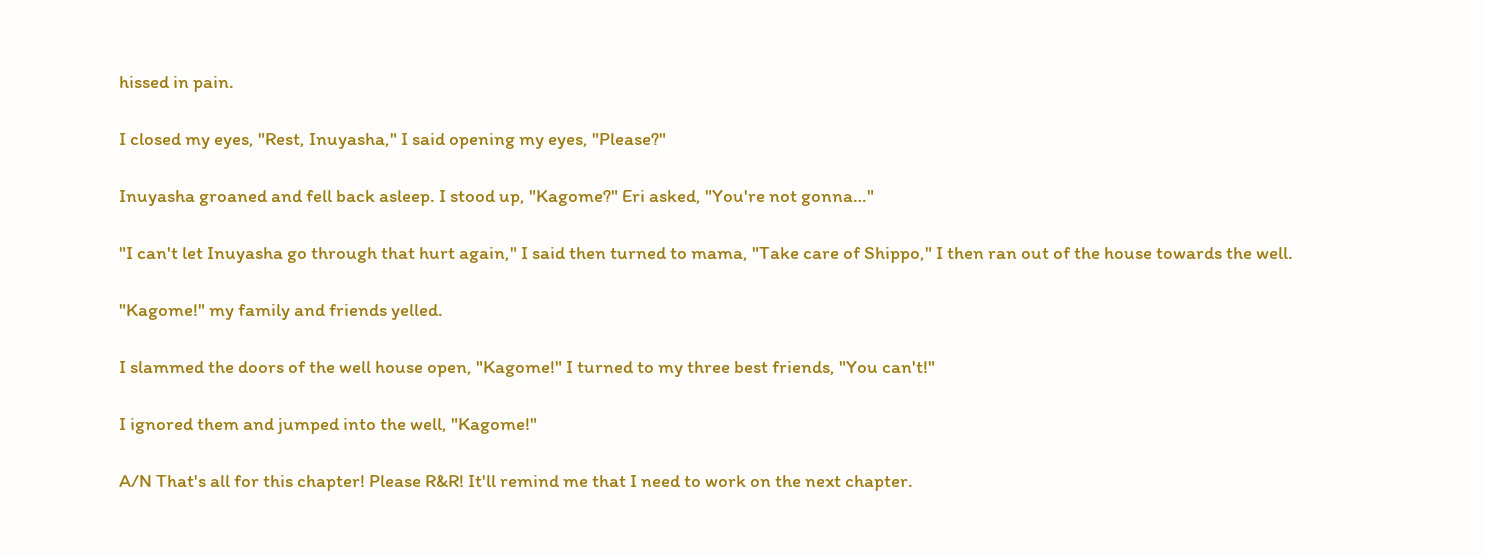hissed in pain.

I closed my eyes, "Rest, Inuyasha," I said opening my eyes, "Please?"

Inuyasha groaned and fell back asleep. I stood up, "Kagome?" Eri asked, "You're not gonna…"

"I can't let Inuyasha go through that hurt again," I said then turned to mama, "Take care of Shippo," I then ran out of the house towards the well.

"Kagome!" my family and friends yelled.

I slammed the doors of the well house open, "Kagome!" I turned to my three best friends, "You can't!"

I ignored them and jumped into the well, "Kagome!"

A/N That's all for this chapter! Please R&R! It'll remind me that I need to work on the next chapter.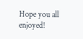Hope you all enjoyed!